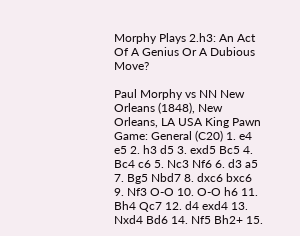Morphy Plays 2.h3: An Act Of A Genius Or A Dubious Move?

Paul Morphy vs NN New Orleans (1848), New Orleans, LA USA King Pawn Game: General (C20) 1. e4 e5 2. h3 d5 3. exd5 Bc5 4. Bc4 c6 5. Nc3 Nf6 6. d3 a5 7. Bg5 Nbd7 8. dxc6 bxc6 9. Nf3 O-O 10. O-O h6 11. Bh4 Qc7 12. d4 exd4 13. Nxd4 Bd6 14. Nf5 Bh2+ 15.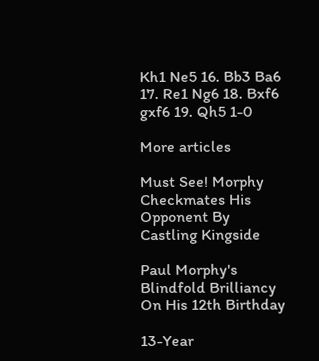Kh1 Ne5 16. Bb3 Ba6 17. Re1 Ng6 18. Bxf6 gxf6 19. Qh5 1-0

More articles

Must See! Morphy Checkmates His Opponent By Castling Kingside

Paul Morphy's Blindfold Brilliancy On His 12th Birthday

13-Year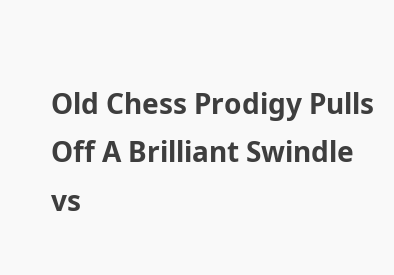Old Chess Prodigy Pulls Off A Brilliant Swindle vs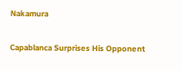Nakamura

Capablanca Surprises His Opponent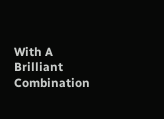With A Brilliant Combination